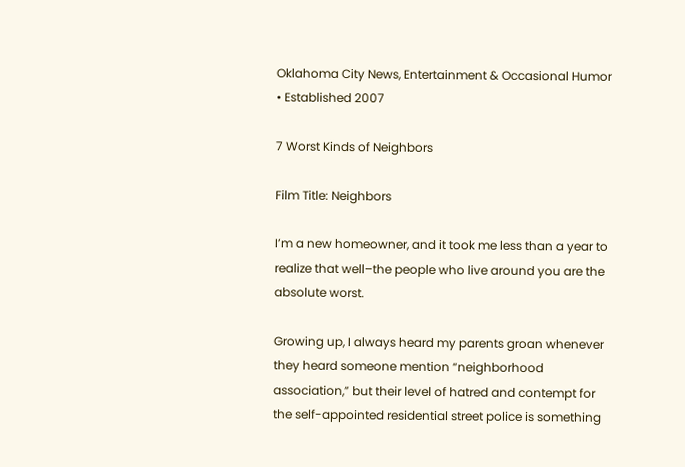Oklahoma City News, Entertainment & Occasional Humor • Established 2007

7 Worst Kinds of Neighbors

Film Title: Neighbors

I’m a new homeowner, and it took me less than a year to realize that well–the people who live around you are the absolute worst.

Growing up, I always heard my parents groan whenever they heard someone mention “neighborhood association,” but their level of hatred and contempt for the self-appointed residential street police is something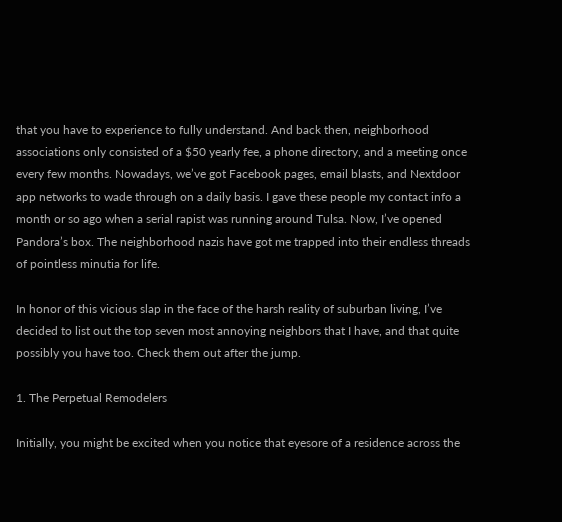that you have to experience to fully understand. And back then, neighborhood associations only consisted of a $50 yearly fee, a phone directory, and a meeting once every few months. Nowadays, we’ve got Facebook pages, email blasts, and Nextdoor app networks to wade through on a daily basis. I gave these people my contact info a month or so ago when a serial rapist was running around Tulsa. Now, I’ve opened Pandora’s box. The neighborhood nazis have got me trapped into their endless threads of pointless minutia for life.

In honor of this vicious slap in the face of the harsh reality of suburban living, I’ve decided to list out the top seven most annoying neighbors that I have, and that quite possibly you have too. Check them out after the jump.

1. The Perpetual Remodelers

Initially, you might be excited when you notice that eyesore of a residence across the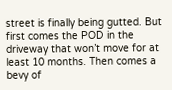street is finally being gutted. But first comes the POD in the driveway that won’t move for at least 10 months. Then comes a bevy of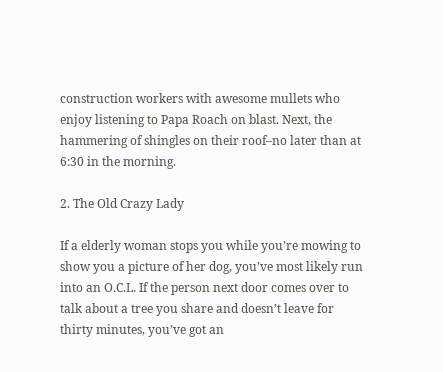construction workers with awesome mullets who enjoy listening to Papa Roach on blast. Next, the hammering of shingles on their roof–no later than at 6:30 in the morning.

2. The Old Crazy Lady

If a elderly woman stops you while you’re mowing to show you a picture of her dog, you’ve most likely run into an O.C.L. If the person next door comes over to talk about a tree you share and doesn’t leave for thirty minutes, you’ve got an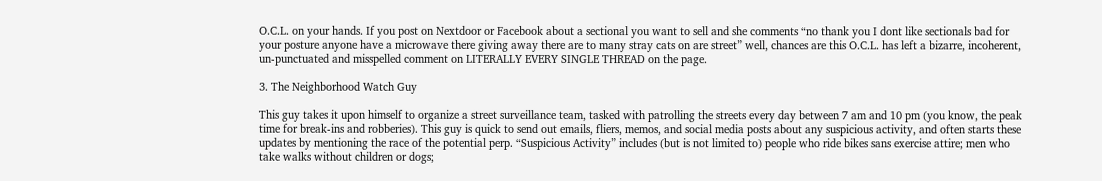O.C.L. on your hands. If you post on Nextdoor or Facebook about a sectional you want to sell and she comments “no thank you I dont like sectionals bad for your posture anyone have a microwave there giving away there are to many stray cats on are street” well, chances are this O.C.L. has left a bizarre, incoherent, un-punctuated and misspelled comment on LITERALLY EVERY SINGLE THREAD on the page.

3. The Neighborhood Watch Guy

This guy takes it upon himself to organize a street surveillance team, tasked with patrolling the streets every day between 7 am and 10 pm (you know, the peak time for break-ins and robberies). This guy is quick to send out emails, fliers, memos, and social media posts about any suspicious activity, and often starts these updates by mentioning the race of the potential perp. “Suspicious Activity” includes (but is not limited to) people who ride bikes sans exercise attire; men who take walks without children or dogs;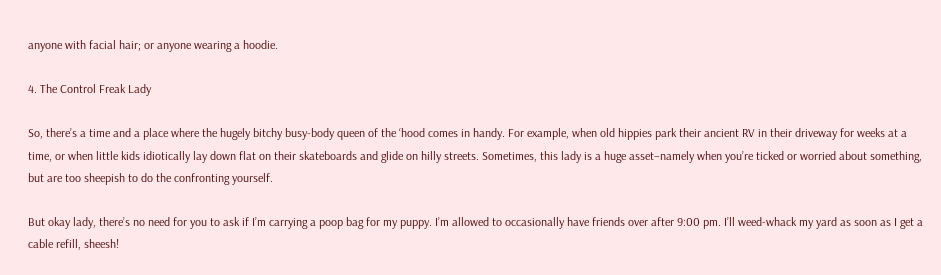anyone with facial hair; or anyone wearing a hoodie.

4. The Control Freak Lady

So, there’s a time and a place where the hugely bitchy busy-body queen of the ‘hood comes in handy. For example, when old hippies park their ancient RV in their driveway for weeks at a time, or when little kids idiotically lay down flat on their skateboards and glide on hilly streets. Sometimes, this lady is a huge asset–namely when you’re ticked or worried about something, but are too sheepish to do the confronting yourself.

But okay lady, there’s no need for you to ask if I’m carrying a poop bag for my puppy. I’m allowed to occasionally have friends over after 9:00 pm. I’ll weed-whack my yard as soon as I get a cable refill, sheesh!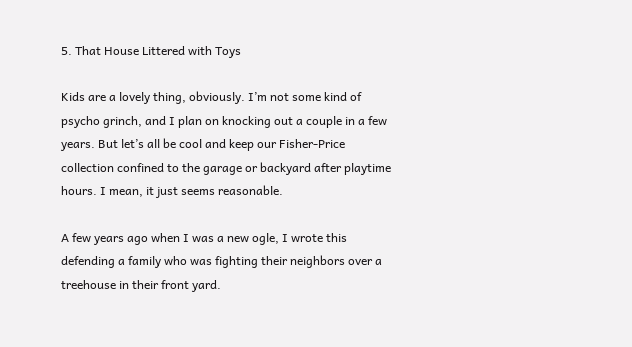5. That House Littered with Toys

Kids are a lovely thing, obviously. I’m not some kind of psycho grinch, and I plan on knocking out a couple in a few years. But let’s all be cool and keep our Fisher-Price collection confined to the garage or backyard after playtime hours. I mean, it just seems reasonable.

A few years ago when I was a new ogle, I wrote this defending a family who was fighting their neighbors over a treehouse in their front yard.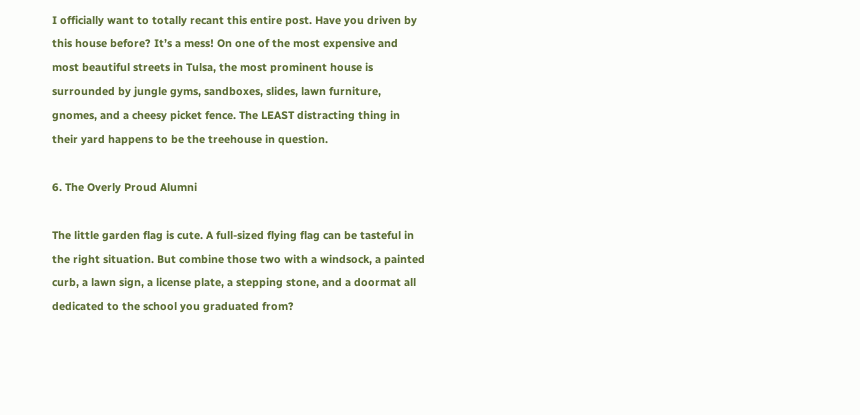I officially want to totally recant this entire post. Have you driven by this house before? It’s a mess! On one of the most expensive and most beautiful streets in Tulsa, the most prominent house is surrounded by jungle gyms, sandboxes, slides, lawn furniture, gnomes, and a cheesy picket fence. The LEAST distracting thing in their yard happens to be the treehouse in question.

6. The Overly Proud Alumni

The little garden flag is cute. A full-sized flying flag can be tasteful in the right situation. But combine those two with a windsock, a painted curb, a lawn sign, a license plate, a stepping stone, and a doormat all dedicated to the school you graduated from?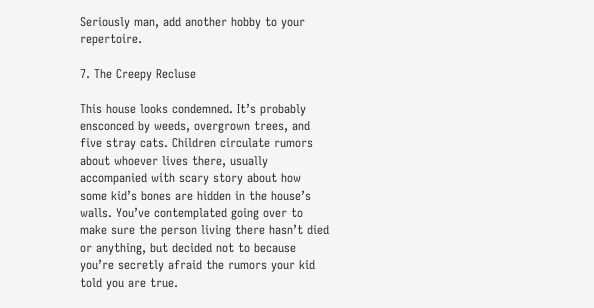Seriously man, add another hobby to your repertoire.

7. The Creepy Recluse

This house looks condemned. It’s probably ensconced by weeds, overgrown trees, and five stray cats. Children circulate rumors about whoever lives there, usually accompanied with scary story about how some kid’s bones are hidden in the house’s walls. You’ve contemplated going over to make sure the person living there hasn’t died or anything, but decided not to because you’re secretly afraid the rumors your kid told you are true.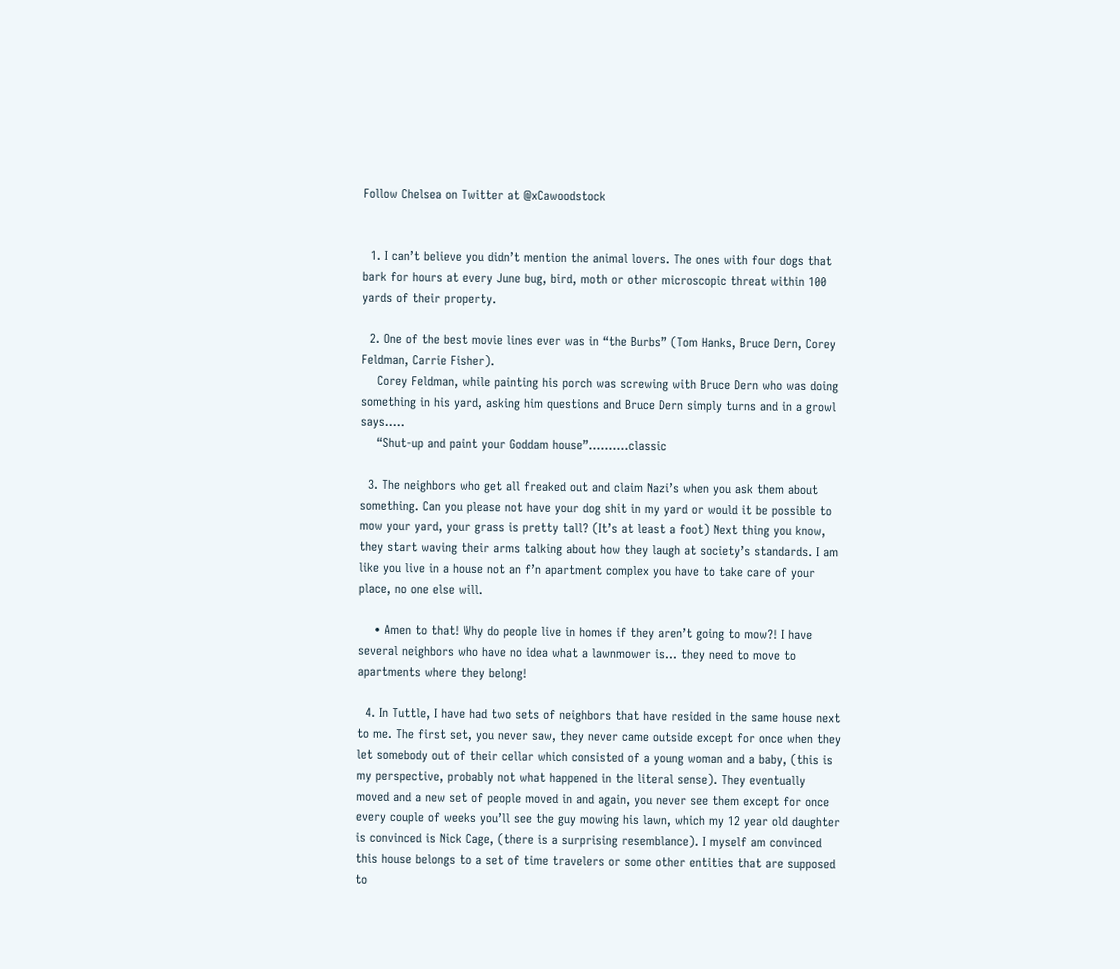Follow Chelsea on Twitter at @xCawoodstock


  1. I can’t believe you didn’t mention the animal lovers. The ones with four dogs that bark for hours at every June bug, bird, moth or other microscopic threat within 100 yards of their property.

  2. One of the best movie lines ever was in “the Burbs” (Tom Hanks, Bruce Dern, Corey Feldman, Carrie Fisher).
    Corey Feldman, while painting his porch was screwing with Bruce Dern who was doing something in his yard, asking him questions and Bruce Dern simply turns and in a growl says…..
    “Shut-up and paint your Goddam house”……….classic

  3. The neighbors who get all freaked out and claim Nazi’s when you ask them about something. Can you please not have your dog shit in my yard or would it be possible to mow your yard, your grass is pretty tall? (It’s at least a foot) Next thing you know, they start waving their arms talking about how they laugh at society’s standards. I am like you live in a house not an f’n apartment complex you have to take care of your place, no one else will.

    • Amen to that! Why do people live in homes if they aren’t going to mow?! I have several neighbors who have no idea what a lawnmower is… they need to move to apartments where they belong!

  4. In Tuttle, I have had two sets of neighbors that have resided in the same house next to me. The first set, you never saw, they never came outside except for once when they let somebody out of their cellar which consisted of a young woman and a baby, (this is my perspective, probably not what happened in the literal sense). They eventually moved and a new set of people moved in and again, you never see them except for once every couple of weeks you’ll see the guy mowing his lawn, which my 12 year old daughter is convinced is Nick Cage, (there is a surprising resemblance). I myself am convinced this house belongs to a set of time travelers or some other entities that are supposed to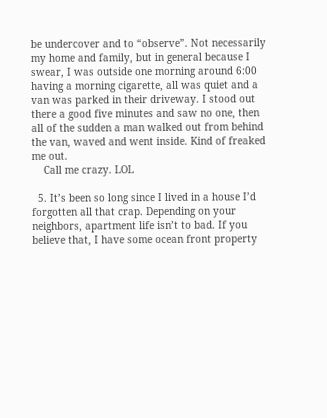be undercover and to “observe”. Not necessarily my home and family, but in general because I swear, I was outside one morning around 6:00 having a morning cigarette, all was quiet and a van was parked in their driveway. I stood out there a good five minutes and saw no one, then all of the sudden a man walked out from behind the van, waved and went inside. Kind of freaked me out.
    Call me crazy. LOL

  5. It’s been so long since I lived in a house I’d forgotten all that crap. Depending on your neighbors, apartment life isn’t to bad. If you believe that, I have some ocean front property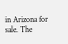in Arizona for sale. The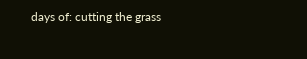days of: cutting the grass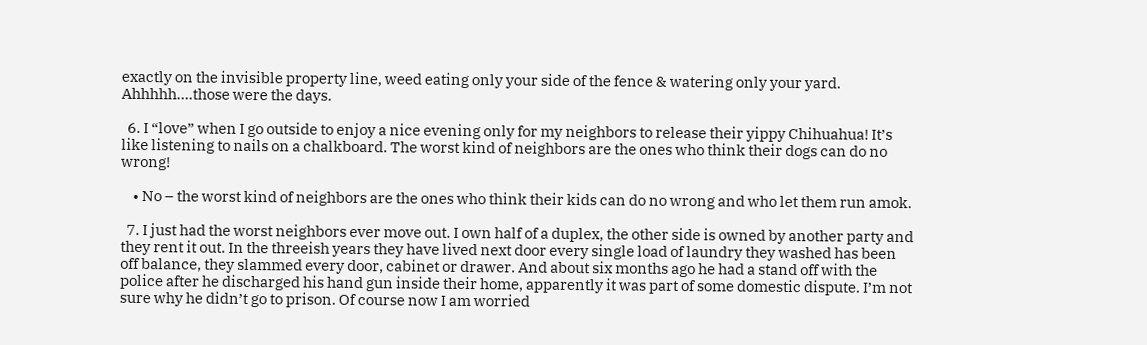exactly on the invisible property line, weed eating only your side of the fence & watering only your yard. Ahhhhh….those were the days.

  6. I “love” when I go outside to enjoy a nice evening only for my neighbors to release their yippy Chihuahua! It’s like listening to nails on a chalkboard. The worst kind of neighbors are the ones who think their dogs can do no wrong!

    • No – the worst kind of neighbors are the ones who think their kids can do no wrong and who let them run amok.

  7. I just had the worst neighbors ever move out. I own half of a duplex, the other side is owned by another party and they rent it out. In the threeish years they have lived next door every single load of laundry they washed has been off balance, they slammed every door, cabinet or drawer. And about six months ago he had a stand off with the police after he discharged his hand gun inside their home, apparently it was part of some domestic dispute. I’m not sure why he didn’t go to prison. Of course now I am worried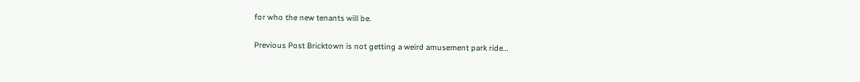for who the new tenants will be.

Previous Post Bricktown is not getting a weird amusement park ride…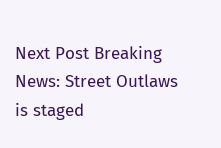Next Post Breaking News: Street Outlaws is staged